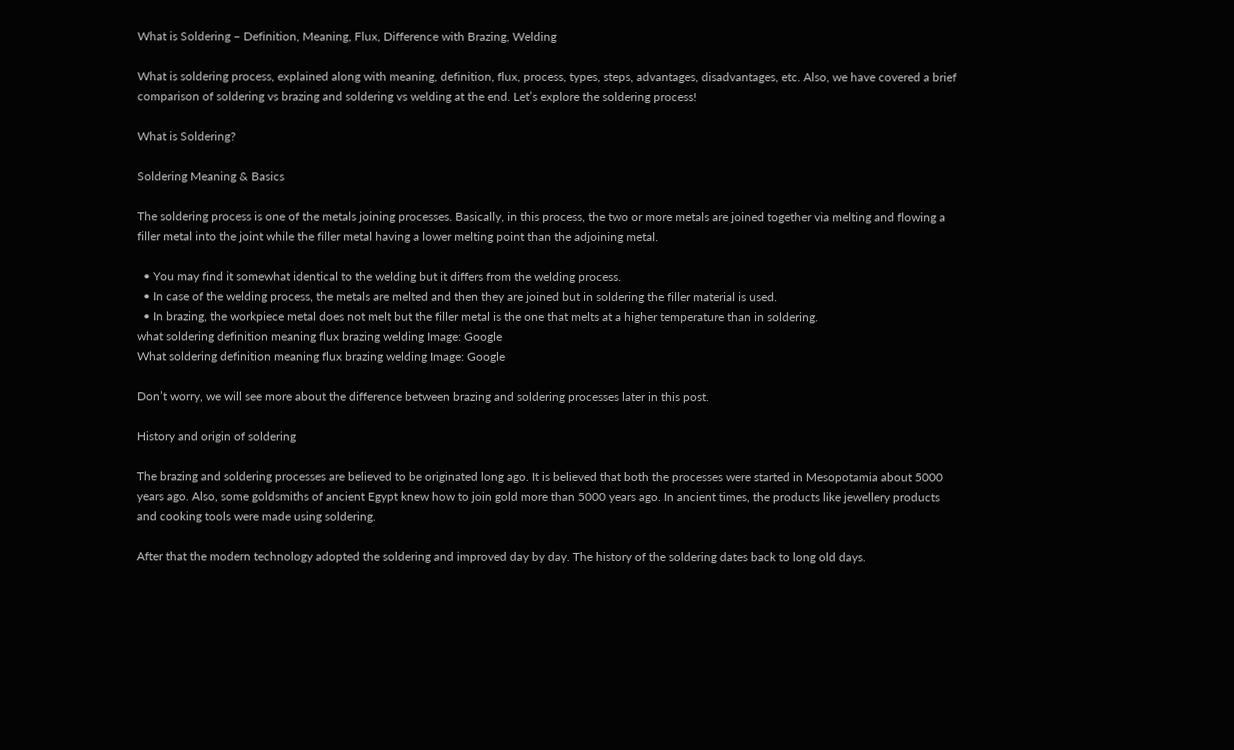What is Soldering – Definition, Meaning, Flux, Difference with Brazing, Welding

What is soldering process, explained along with meaning, definition, flux, process, types, steps, advantages, disadvantages, etc. Also, we have covered a brief comparison of soldering vs brazing and soldering vs welding at the end. Let’s explore the soldering process!

What is Soldering?

Soldering Meaning & Basics

The soldering process is one of the metals joining processes. Basically, in this process, the two or more metals are joined together via melting and flowing a filler metal into the joint while the filler metal having a lower melting point than the adjoining metal.

  • You may find it somewhat identical to the welding but it differs from the welding process.
  • In case of the welding process, the metals are melted and then they are joined but in soldering the filler material is used.
  • In brazing, the workpiece metal does not melt but the filler metal is the one that melts at a higher temperature than in soldering.
what soldering definition meaning flux brazing welding Image: Google
What soldering definition meaning flux brazing welding Image: Google

Don’t worry, we will see more about the difference between brazing and soldering processes later in this post.

History and origin of soldering

The brazing and soldering processes are believed to be originated long ago. It is believed that both the processes were started in Mesopotamia about 5000 years ago. Also, some goldsmiths of ancient Egypt knew how to join gold more than 5000 years ago. In ancient times, the products like jewellery products and cooking tools were made using soldering.

After that the modern technology adopted the soldering and improved day by day. The history of the soldering dates back to long old days.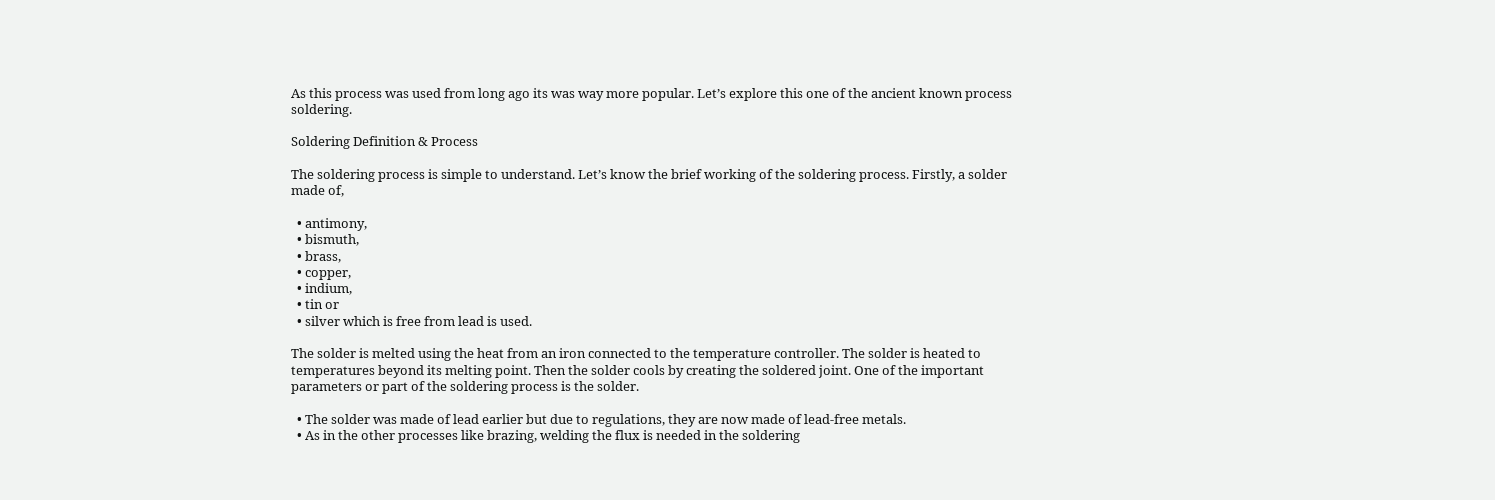As this process was used from long ago its was way more popular. Let’s explore this one of the ancient known process soldering.

Soldering Definition & Process

The soldering process is simple to understand. Let’s know the brief working of the soldering process. Firstly, a solder made of,

  • antimony,
  • bismuth,
  • brass,
  • copper,
  • indium,
  • tin or
  • silver which is free from lead is used.

The solder is melted using the heat from an iron connected to the temperature controller. The solder is heated to temperatures beyond its melting point. Then the solder cools by creating the soldered joint. One of the important parameters or part of the soldering process is the solder.

  • The solder was made of lead earlier but due to regulations, they are now made of lead-free metals.
  • As in the other processes like brazing, welding the flux is needed in the soldering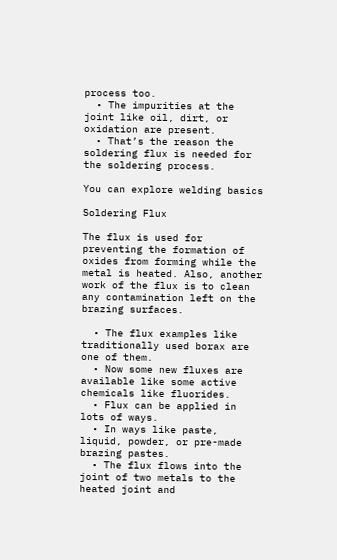process too.
  • The impurities at the joint like oil, dirt, or oxidation are present.
  • That’s the reason the soldering flux is needed for the soldering process.

You can explore welding basics

Soldering Flux

The flux is used for preventing the formation of oxides from forming while the metal is heated. Also, another work of the flux is to clean any contamination left on the brazing surfaces.

  • The flux examples like traditionally used borax are one of them.
  • Now some new fluxes are available like some active chemicals like fluorides.
  • Flux can be applied in lots of ways.
  • In ways like paste, liquid, powder, or pre-made brazing pastes.
  • The flux flows into the joint of two metals to the heated joint and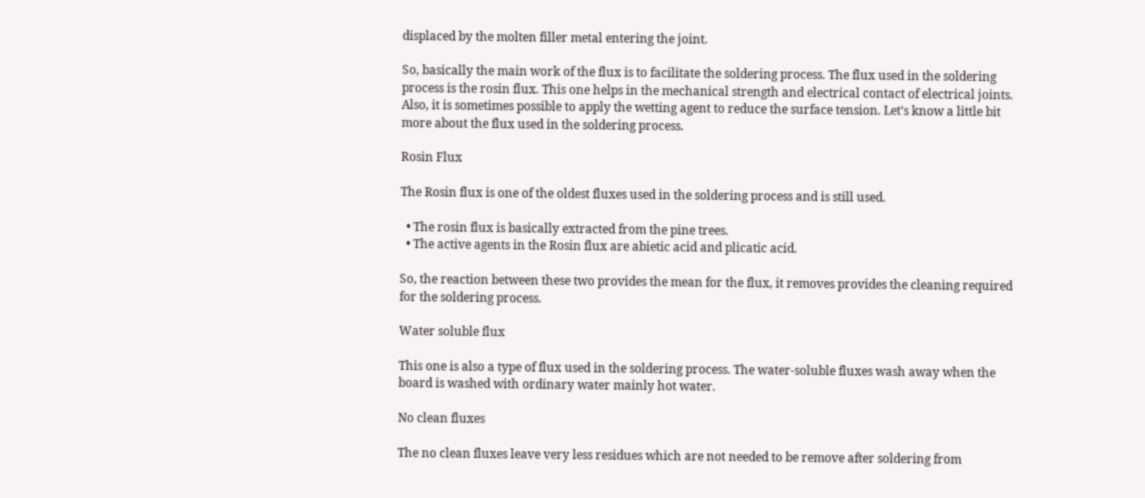displaced by the molten filler metal entering the joint.

So, basically the main work of the flux is to facilitate the soldering process. The flux used in the soldering process is the rosin flux. This one helps in the mechanical strength and electrical contact of electrical joints. Also, it is sometimes possible to apply the wetting agent to reduce the surface tension. Let’s know a little bit more about the flux used in the soldering process.

Rosin Flux

The Rosin flux is one of the oldest fluxes used in the soldering process and is still used.

  • The rosin flux is basically extracted from the pine trees.
  • The active agents in the Rosin flux are abietic acid and plicatic acid.

So, the reaction between these two provides the mean for the flux, it removes provides the cleaning required for the soldering process.

Water soluble flux

This one is also a type of flux used in the soldering process. The water-soluble fluxes wash away when the board is washed with ordinary water mainly hot water.

No clean fluxes

The no clean fluxes leave very less residues which are not needed to be remove after soldering from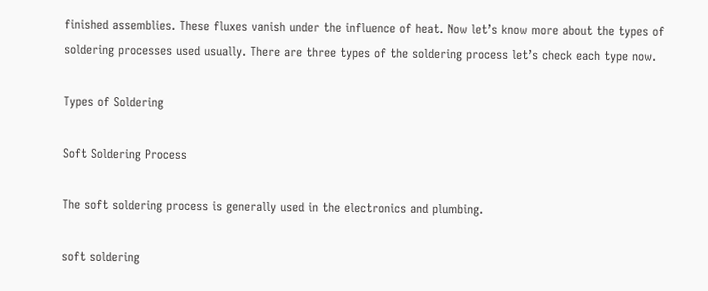finished assemblies. These fluxes vanish under the influence of heat. Now let’s know more about the types of soldering processes used usually. There are three types of the soldering process let’s check each type now.

Types of Soldering

Soft Soldering Process

The soft soldering process is generally used in the electronics and plumbing.

soft soldering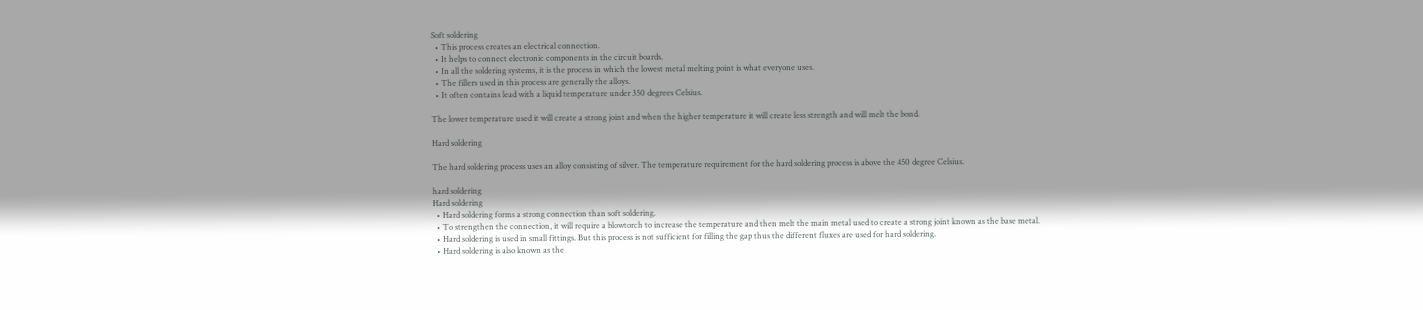Soft soldering
  • This process creates an electrical connection.
  • It helps to connect electronic components in the circuit boards.
  • In all the soldering systems, it is the process in which the lowest metal melting point is what everyone uses.
  • The fillers used in this process are generally the alloys.
  • It often contains lead with a liquid temperature under 350 degrees Celsius.

The lower temperature used it will create a strong joint and when the higher temperature it will create less strength and will melt the bond.

Hard soldering

The hard soldering process uses an alloy consisting of silver. The temperature requirement for the hard soldering process is above the 450 degree Celsius.

hard soldering
Hard soldering
  • Hard soldering forms a strong connection than soft soldering.
  • To strengthen the connection, it will require a blowtorch to increase the temperature and then melt the main metal used to create a strong joint known as the base metal.
  • Hard soldering is used in small fittings. But this process is not sufficient for filling the gap thus the different fluxes are used for hard soldering.
  • Hard soldering is also known as the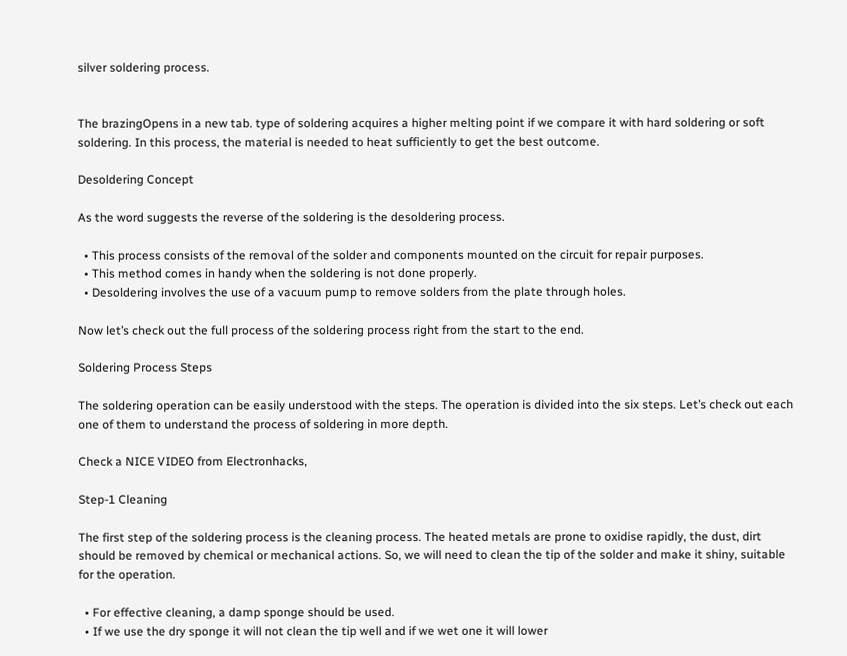silver soldering process.


The brazingOpens in a new tab. type of soldering acquires a higher melting point if we compare it with hard soldering or soft soldering. In this process, the material is needed to heat sufficiently to get the best outcome.

Desoldering Concept

As the word suggests the reverse of the soldering is the desoldering process.

  • This process consists of the removal of the solder and components mounted on the circuit for repair purposes.
  • This method comes in handy when the soldering is not done properly.
  • Desoldering involves the use of a vacuum pump to remove solders from the plate through holes.

Now let’s check out the full process of the soldering process right from the start to the end.

Soldering Process Steps

The soldering operation can be easily understood with the steps. The operation is divided into the six steps. Let’s check out each one of them to understand the process of soldering in more depth.

Check a NICE VIDEO from Electronhacks,

Step-1 Cleaning

The first step of the soldering process is the cleaning process. The heated metals are prone to oxidise rapidly, the dust, dirt should be removed by chemical or mechanical actions. So, we will need to clean the tip of the solder and make it shiny, suitable for the operation.

  • For effective cleaning, a damp sponge should be used.
  • If we use the dry sponge it will not clean the tip well and if we wet one it will lower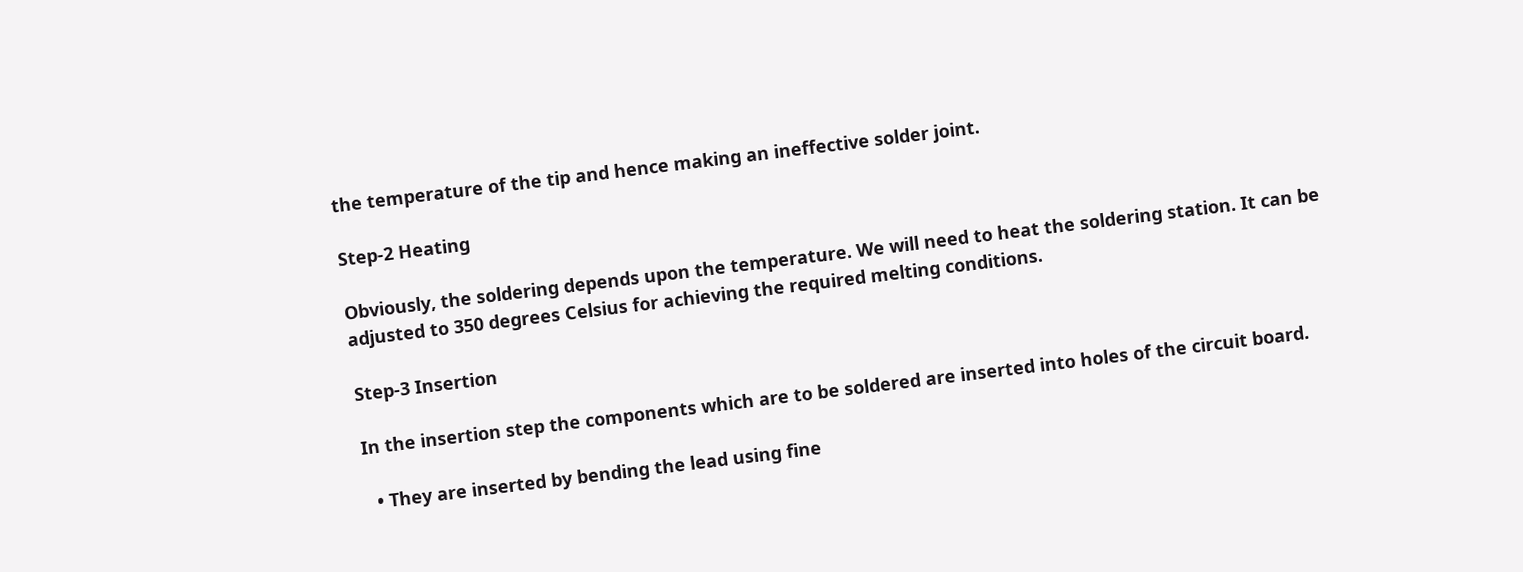the temperature of the tip and hence making an ineffective solder joint.

Step-2 Heating

Obviously, the soldering depends upon the temperature. We will need to heat the soldering station. It can be adjusted to 350 degrees Celsius for achieving the required melting conditions.

Step-3 Insertion

In the insertion step the components which are to be soldered are inserted into holes of the circuit board.

  • They are inserted by bending the lead using fine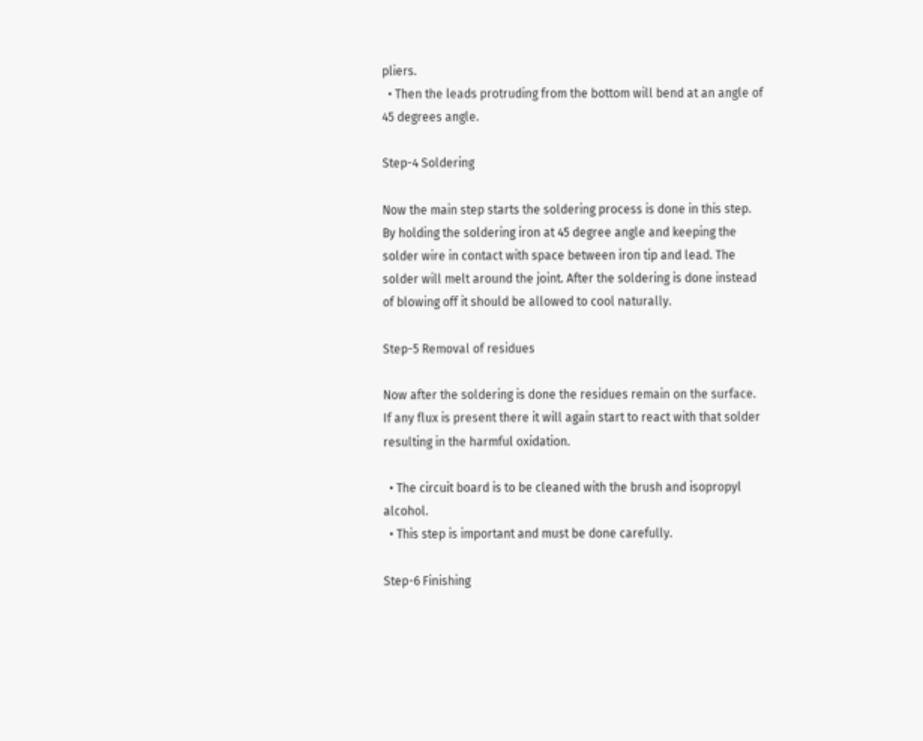pliers.
  • Then the leads protruding from the bottom will bend at an angle of 45 degrees angle.

Step-4 Soldering

Now the main step starts the soldering process is done in this step. By holding the soldering iron at 45 degree angle and keeping the solder wire in contact with space between iron tip and lead. The solder will melt around the joint. After the soldering is done instead of blowing off it should be allowed to cool naturally.

Step-5 Removal of residues

Now after the soldering is done the residues remain on the surface. If any flux is present there it will again start to react with that solder resulting in the harmful oxidation.

  • The circuit board is to be cleaned with the brush and isopropyl alcohol.
  • This step is important and must be done carefully.

Step-6 Finishing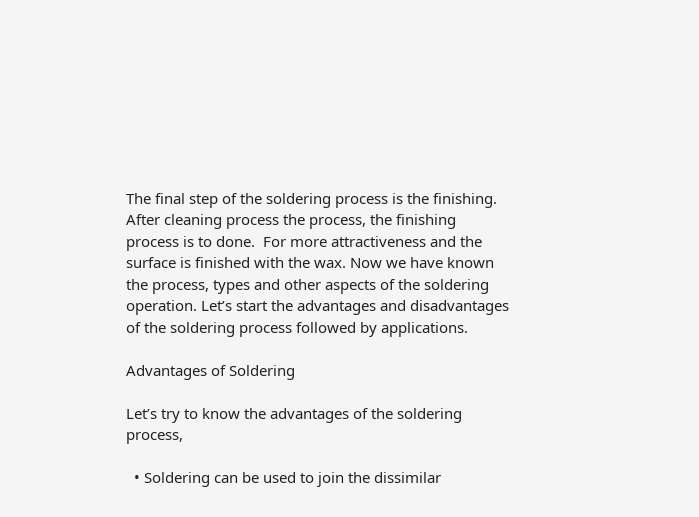The final step of the soldering process is the finishing. After cleaning process the process, the finishing process is to done.  For more attractiveness and the surface is finished with the wax. Now we have known the process, types and other aspects of the soldering operation. Let’s start the advantages and disadvantages of the soldering process followed by applications.

Advantages of Soldering

Let’s try to know the advantages of the soldering process,

  • Soldering can be used to join the dissimilar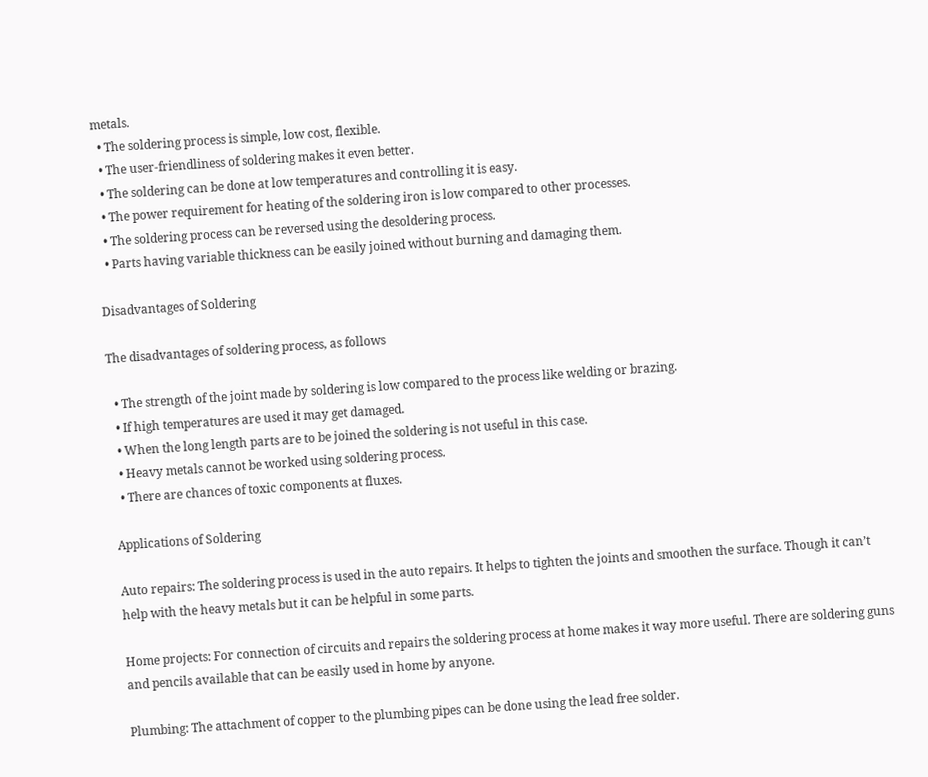metals.
  • The soldering process is simple, low cost, flexible.
  • The user-friendliness of soldering makes it even better.
  • The soldering can be done at low temperatures and controlling it is easy.
  • The power requirement for heating of the soldering iron is low compared to other processes.
  • The soldering process can be reversed using the desoldering process.
  • Parts having variable thickness can be easily joined without burning and damaging them.

Disadvantages of Soldering

The disadvantages of soldering process, as follows

  • The strength of the joint made by soldering is low compared to the process like welding or brazing.
  • If high temperatures are used it may get damaged.
  • When the long length parts are to be joined the soldering is not useful in this case.
  • Heavy metals cannot be worked using soldering process.
  • There are chances of toxic components at fluxes.

Applications of Soldering

Auto repairs: The soldering process is used in the auto repairs. It helps to tighten the joints and smoothen the surface. Though it can’t help with the heavy metals but it can be helpful in some parts.

Home projects: For connection of circuits and repairs the soldering process at home makes it way more useful. There are soldering guns and pencils available that can be easily used in home by anyone.

Plumbing: The attachment of copper to the plumbing pipes can be done using the lead free solder.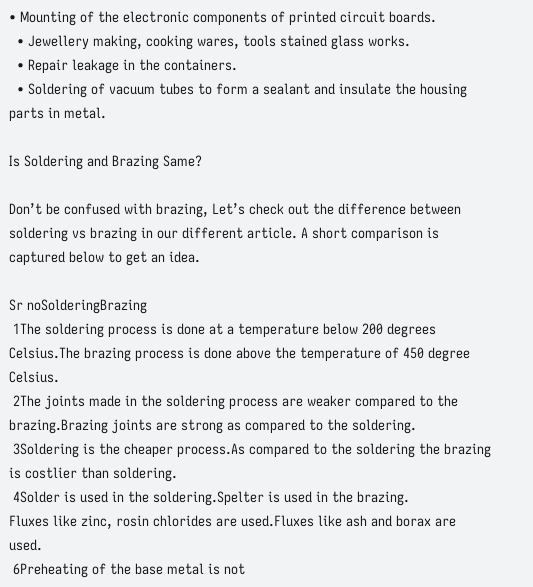• Mounting of the electronic components of printed circuit boards.
  • Jewellery making, cooking wares, tools stained glass works.
  • Repair leakage in the containers.
  • Soldering of vacuum tubes to form a sealant and insulate the housing parts in metal.

Is Soldering and Brazing Same?

Don’t be confused with brazing, Let’s check out the difference between soldering vs brazing in our different article. A short comparison is captured below to get an idea.

Sr noSolderingBrazing
 1The soldering process is done at a temperature below 200 degrees Celsius.The brazing process is done above the temperature of 450 degree Celsius.
 2The joints made in the soldering process are weaker compared to the brazing.Brazing joints are strong as compared to the soldering.
 3Soldering is the cheaper process.As compared to the soldering the brazing is costlier than soldering.
 4Solder is used in the soldering.Spelter is used in the brazing.
Fluxes like zinc, rosin chlorides are used.Fluxes like ash and borax are used.
 6Preheating of the base metal is not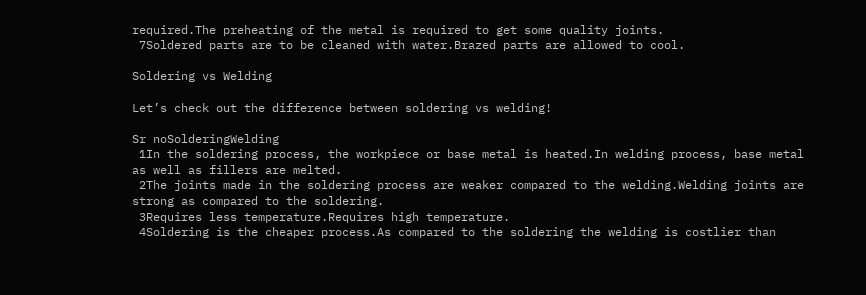required.The preheating of the metal is required to get some quality joints.
 7Soldered parts are to be cleaned with water.Brazed parts are allowed to cool.

Soldering vs Welding

Let’s check out the difference between soldering vs welding!

Sr noSolderingWelding
 1In the soldering process, the workpiece or base metal is heated.In welding process, base metal as well as fillers are melted.
 2The joints made in the soldering process are weaker compared to the welding.Welding joints are strong as compared to the soldering.
 3Requires less temperature.Requires high temperature.
 4Soldering is the cheaper process.As compared to the soldering the welding is costlier than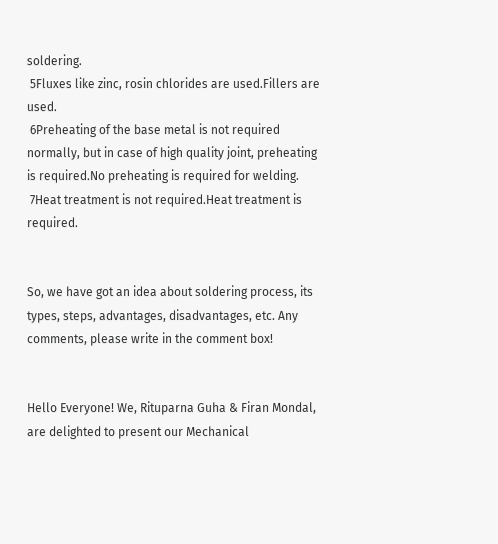soldering.
 5Fluxes like zinc, rosin chlorides are used.Fillers are used.
 6Preheating of the base metal is not required normally, but in case of high quality joint, preheating is required.No preheating is required for welding.
 7Heat treatment is not required.Heat treatment is required.


So, we have got an idea about soldering process, its types, steps, advantages, disadvantages, etc. Any comments, please write in the comment box!


Hello Everyone! We, Rituparna Guha & Firan Mondal, are delighted to present our Mechanical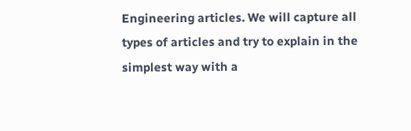Engineering articles. We will capture all types of articles and try to explain in the simplest way with a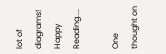lot of diagrams! Happy Reading....

One thought on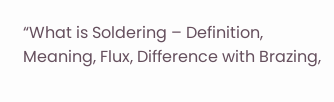“What is Soldering – Definition, Meaning, Flux, Difference with Brazing,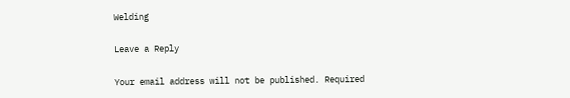Welding

Leave a Reply

Your email address will not be published. Required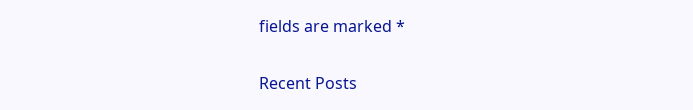fields are marked *

Recent Posts